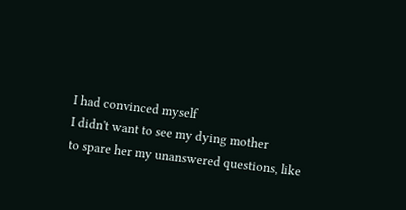I had convinced myself
I didn't want to see my dying mother
to spare her my unanswered questions, like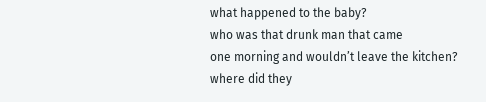what happened to the baby?
who was that drunk man that came
one morning and wouldn’t leave the kitchen?
where did they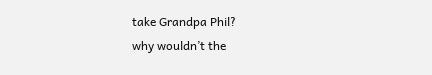take Grandpa Phil?
why wouldn’t the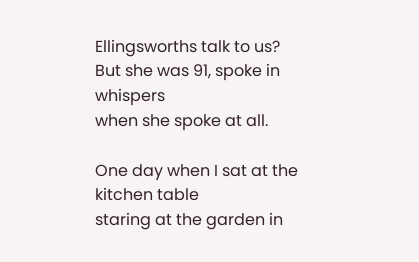Ellingsworths talk to us?
But she was 91, spoke in whispers
when she spoke at all.

One day when I sat at the kitchen table
staring at the garden in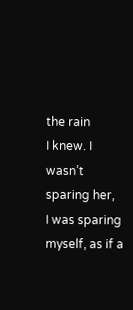the rain
I knew. I wasn’t sparing her,
I was sparing myself, as if a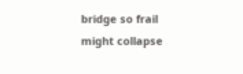bridge so frail
might collapse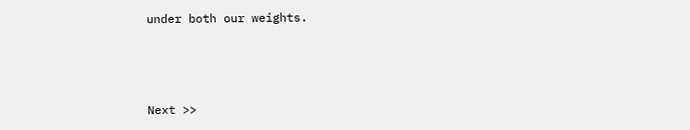under both our weights.



Next >>